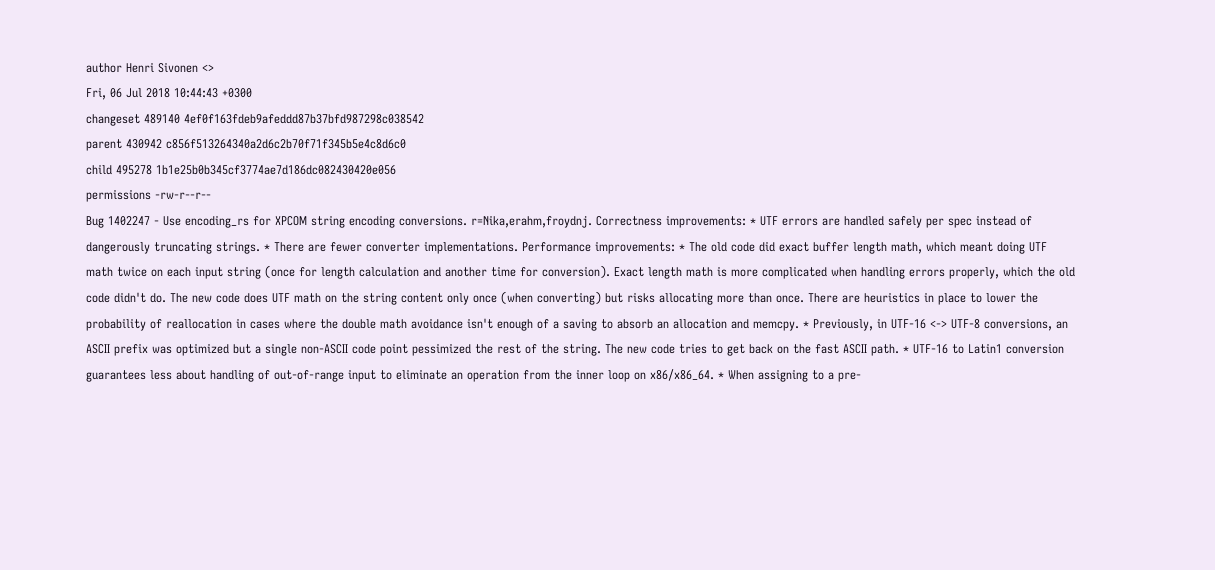author Henri Sivonen <>
Fri, 06 Jul 2018 10:44:43 +0300
changeset 489140 4ef0f163fdeb9afeddd87b37bfd987298c038542
parent 430942 c856f513264340a2d6c2b70f71f345b5e4c8d6c0
child 495278 1b1e25b0b345cf3774ae7d186dc082430420e056
permissions -rw-r--r--
Bug 1402247 - Use encoding_rs for XPCOM string encoding conversions. r=Nika,erahm,froydnj. Correctness improvements: * UTF errors are handled safely per spec instead of dangerously truncating strings. * There are fewer converter implementations. Performance improvements: * The old code did exact buffer length math, which meant doing UTF math twice on each input string (once for length calculation and another time for conversion). Exact length math is more complicated when handling errors properly, which the old code didn't do. The new code does UTF math on the string content only once (when converting) but risks allocating more than once. There are heuristics in place to lower the probability of reallocation in cases where the double math avoidance isn't enough of a saving to absorb an allocation and memcpy. * Previously, in UTF-16 <-> UTF-8 conversions, an ASCII prefix was optimized but a single non-ASCII code point pessimized the rest of the string. The new code tries to get back on the fast ASCII path. * UTF-16 to Latin1 conversion guarantees less about handling of out-of-range input to eliminate an operation from the inner loop on x86/x86_64. * When assigning to a pre-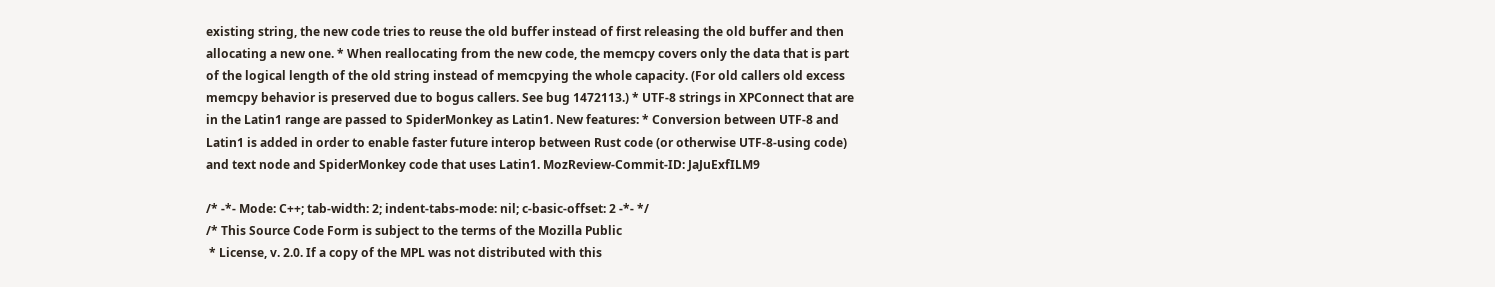existing string, the new code tries to reuse the old buffer instead of first releasing the old buffer and then allocating a new one. * When reallocating from the new code, the memcpy covers only the data that is part of the logical length of the old string instead of memcpying the whole capacity. (For old callers old excess memcpy behavior is preserved due to bogus callers. See bug 1472113.) * UTF-8 strings in XPConnect that are in the Latin1 range are passed to SpiderMonkey as Latin1. New features: * Conversion between UTF-8 and Latin1 is added in order to enable faster future interop between Rust code (or otherwise UTF-8-using code) and text node and SpiderMonkey code that uses Latin1. MozReview-Commit-ID: JaJuExfILM9

/* -*- Mode: C++; tab-width: 2; indent-tabs-mode: nil; c-basic-offset: 2 -*- */
/* This Source Code Form is subject to the terms of the Mozilla Public
 * License, v. 2.0. If a copy of the MPL was not distributed with this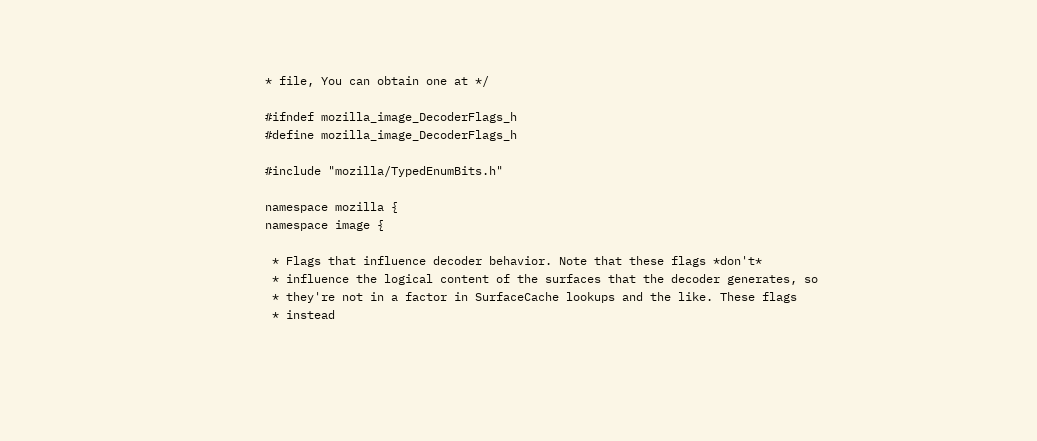* file, You can obtain one at */

#ifndef mozilla_image_DecoderFlags_h
#define mozilla_image_DecoderFlags_h

#include "mozilla/TypedEnumBits.h"

namespace mozilla {
namespace image {

 * Flags that influence decoder behavior. Note that these flags *don't*
 * influence the logical content of the surfaces that the decoder generates, so
 * they're not in a factor in SurfaceCache lookups and the like. These flags
 * instead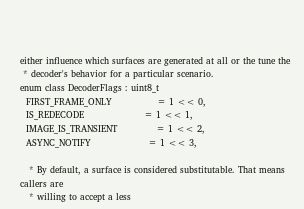either influence which surfaces are generated at all or the tune the
 * decoder's behavior for a particular scenario.
enum class DecoderFlags : uint8_t
  FIRST_FRAME_ONLY               = 1 << 0,
  IS_REDECODE                    = 1 << 1,
  IMAGE_IS_TRANSIENT             = 1 << 2,
  ASYNC_NOTIFY                   = 1 << 3,

   * By default, a surface is considered substitutable. That means callers are
   * willing to accept a less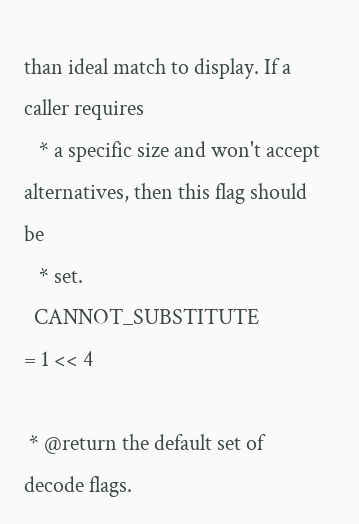than ideal match to display. If a caller requires
   * a specific size and won't accept alternatives, then this flag should be
   * set.
  CANNOT_SUBSTITUTE              = 1 << 4

 * @return the default set of decode flags.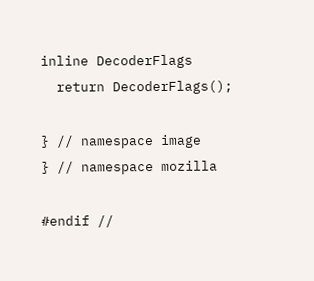inline DecoderFlags
  return DecoderFlags();

} // namespace image
} // namespace mozilla

#endif //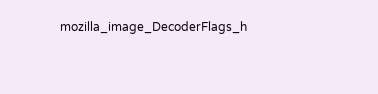mozilla_image_DecoderFlags_h